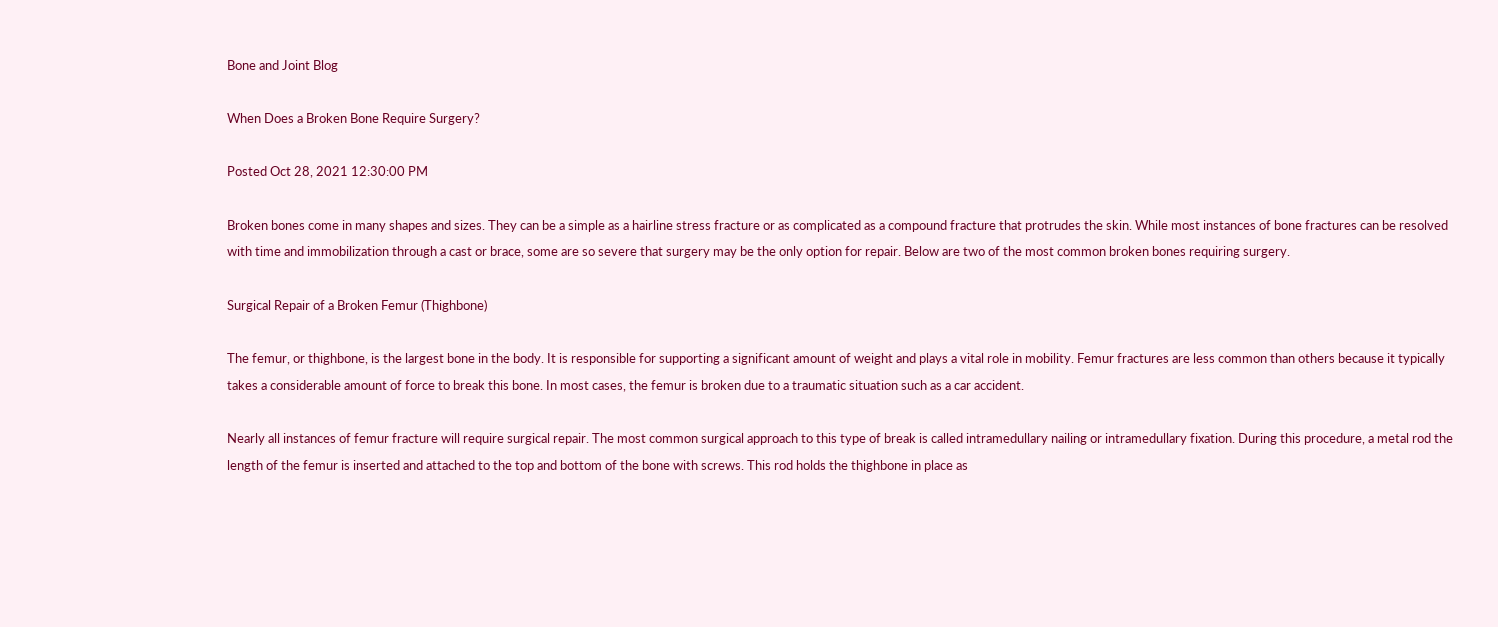Bone and Joint Blog

When Does a Broken Bone Require Surgery?

Posted Oct 28, 2021 12:30:00 PM

Broken bones come in many shapes and sizes. They can be a simple as a hairline stress fracture or as complicated as a compound fracture that protrudes the skin. While most instances of bone fractures can be resolved with time and immobilization through a cast or brace, some are so severe that surgery may be the only option for repair. Below are two of the most common broken bones requiring surgery.

Surgical Repair of a Broken Femur (Thighbone)

The femur, or thighbone, is the largest bone in the body. It is responsible for supporting a significant amount of weight and plays a vital role in mobility. Femur fractures are less common than others because it typically takes a considerable amount of force to break this bone. In most cases, the femur is broken due to a traumatic situation such as a car accident.

Nearly all instances of femur fracture will require surgical repair. The most common surgical approach to this type of break is called intramedullary nailing or intramedullary fixation. During this procedure, a metal rod the length of the femur is inserted and attached to the top and bottom of the bone with screws. This rod holds the thighbone in place as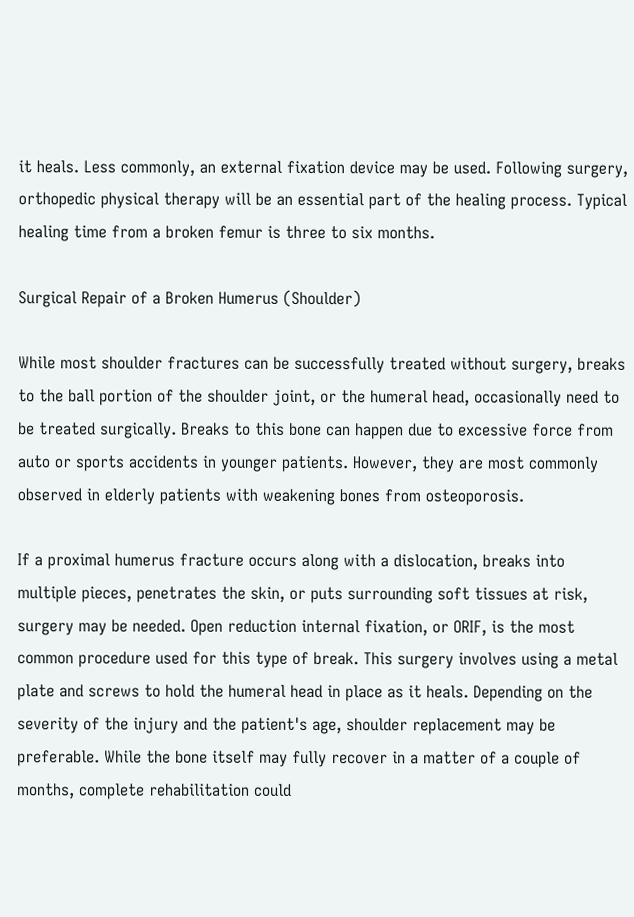it heals. Less commonly, an external fixation device may be used. Following surgery, orthopedic physical therapy will be an essential part of the healing process. Typical healing time from a broken femur is three to six months.

Surgical Repair of a Broken Humerus (Shoulder)

While most shoulder fractures can be successfully treated without surgery, breaks to the ball portion of the shoulder joint, or the humeral head, occasionally need to be treated surgically. Breaks to this bone can happen due to excessive force from auto or sports accidents in younger patients. However, they are most commonly observed in elderly patients with weakening bones from osteoporosis.

If a proximal humerus fracture occurs along with a dislocation, breaks into multiple pieces, penetrates the skin, or puts surrounding soft tissues at risk, surgery may be needed. Open reduction internal fixation, or ORIF, is the most common procedure used for this type of break. This surgery involves using a metal plate and screws to hold the humeral head in place as it heals. Depending on the severity of the injury and the patient's age, shoulder replacement may be preferable. While the bone itself may fully recover in a matter of a couple of months, complete rehabilitation could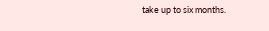take up to six months.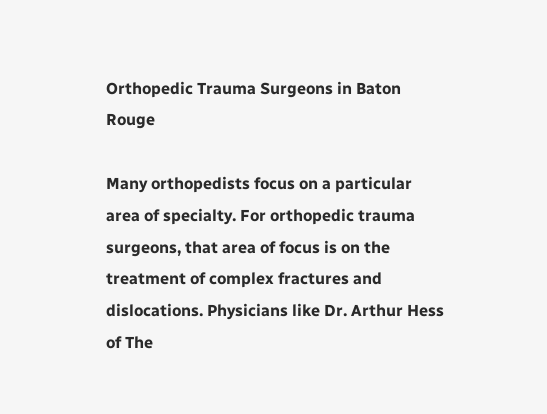Orthopedic Trauma Surgeons in Baton Rouge

Many orthopedists focus on a particular area of specialty. For orthopedic trauma surgeons, that area of focus is on the treatment of complex fractures and dislocations. Physicians like Dr. Arthur Hess of The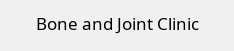Bone and Joint Clinic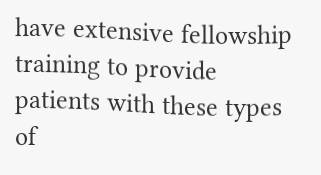have extensive fellowship training to provide patients with these types of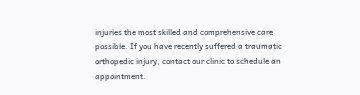injuries the most skilled and comprehensive care possible. If you have recently suffered a traumatic orthopedic injury, contact our clinic to schedule an appointment.